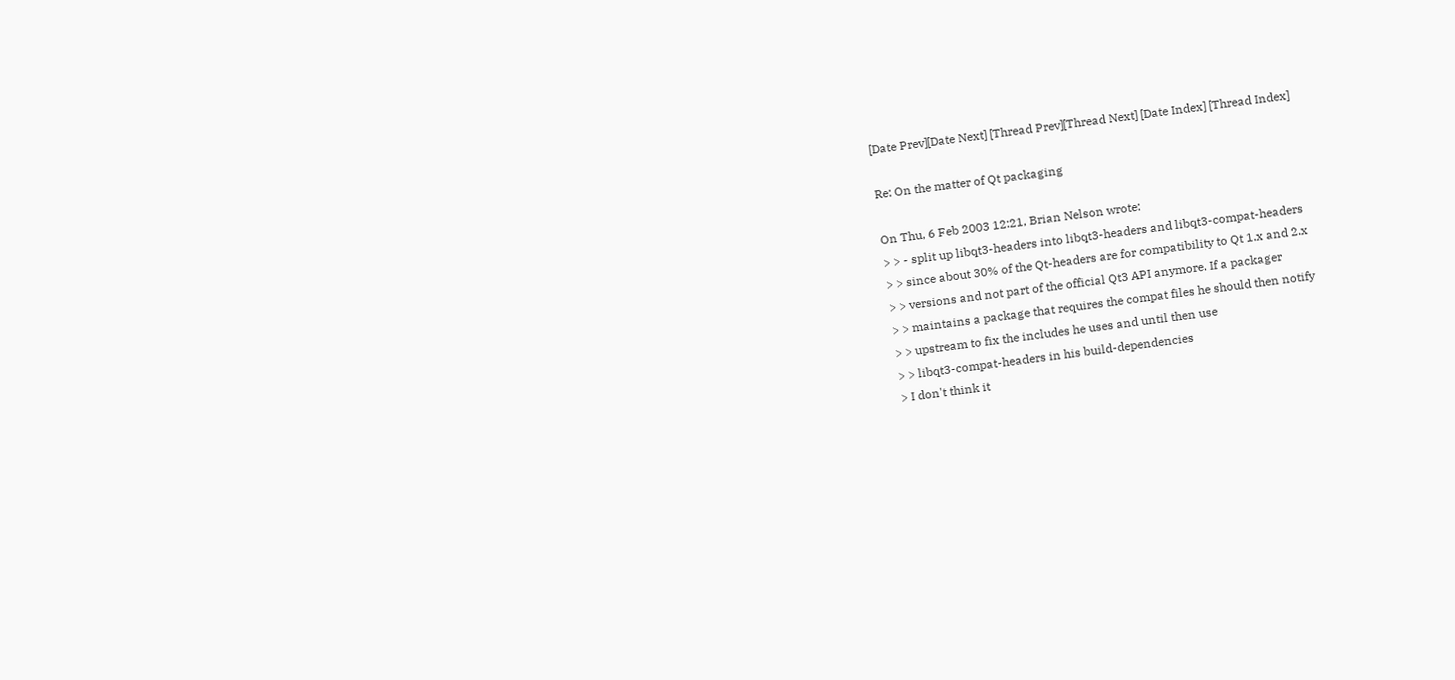[Date Prev][Date Next] [Thread Prev][Thread Next] [Date Index] [Thread Index]

Re: On the matter of Qt packaging

On Thu, 6 Feb 2003 12:21, Brian Nelson wrote:
> > - split up libqt3-headers into libqt3-headers and libqt3-compat-headers
> > since about 30% of the Qt-headers are for compatibility to Qt 1.x and 2.x
> > versions and not part of the official Qt3 API anymore. If a packager
> > maintains a package that requires the compat files he should then notify
> > upstream to fix the includes he uses and until then use
> > libqt3-compat-headers in his build-dependencies
> I don't think it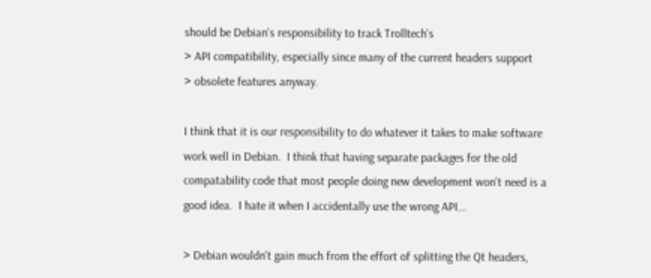should be Debian's responsibility to track Trolltech's
> API compatibility, especially since many of the current headers support
> obsolete features anyway.

I think that it is our responsibility to do whatever it takes to make software
work well in Debian.  I think that having separate packages for the old
compatability code that most people doing new development won't need is a
good idea.  I hate it when I accidentally use the wrong API...

> Debian wouldn't gain much from the effort of splitting the Qt headers,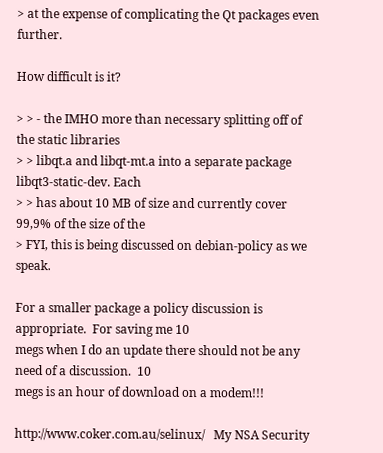> at the expense of complicating the Qt packages even further.

How difficult is it?

> > - the IMHO more than necessary splitting off of the static libraries
> > libqt.a and libqt-mt.a into a separate package libqt3-static-dev. Each
> > has about 10 MB of size and currently cover 99,9% of the size of the
> FYI, this is being discussed on debian-policy as we speak.

For a smaller package a policy discussion is appropriate.  For saving me 10
megs when I do an update there should not be any need of a discussion.  10
megs is an hour of download on a modem!!!

http://www.coker.com.au/selinux/   My NSA Security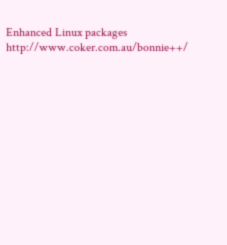Enhanced Linux packages
http://www.coker.com.au/bonnie++/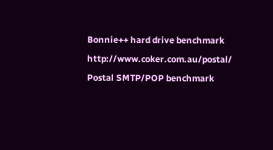Bonnie++ hard drive benchmark
http://www.coker.com.au/postal/    Postal SMTP/POP benchmark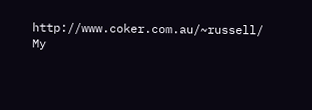http://www.coker.com.au/~russell/  My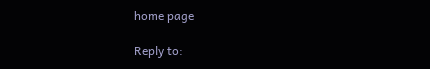home page

Reply to: